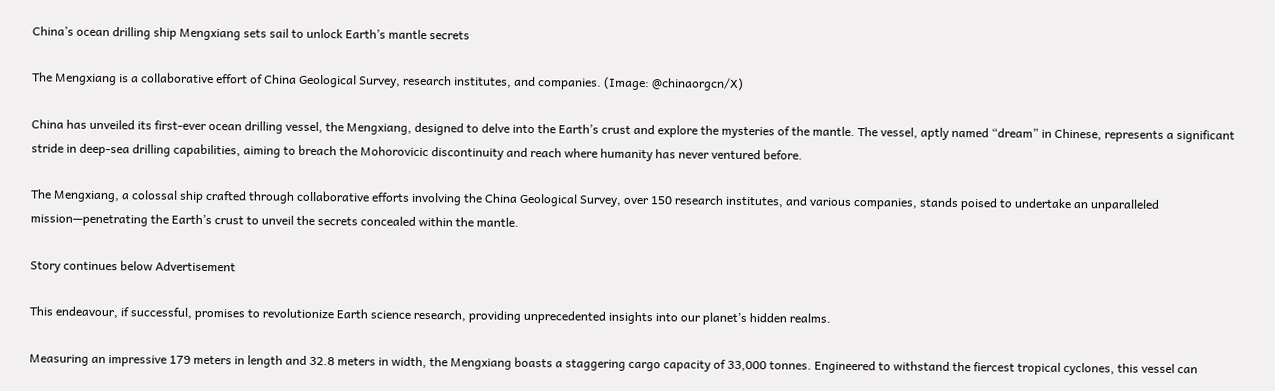China’s ocean drilling ship Mengxiang sets sail to unlock Earth’s mantle secrets

The Mengxiang is a collaborative effort of China Geological Survey, research institutes, and companies. (Image: @chinaorgcn/X)

China has unveiled its first-ever ocean drilling vessel, the Mengxiang, designed to delve into the Earth’s crust and explore the mysteries of the mantle. The vessel, aptly named “dream” in Chinese, represents a significant stride in deep-sea drilling capabilities, aiming to breach the Mohorovicic discontinuity and reach where humanity has never ventured before.

The Mengxiang, a colossal ship crafted through collaborative efforts involving the China Geological Survey, over 150 research institutes, and various companies, stands poised to undertake an unparalleled mission—penetrating the Earth’s crust to unveil the secrets concealed within the mantle.

Story continues below Advertisement

This endeavour, if successful, promises to revolutionize Earth science research, providing unprecedented insights into our planet’s hidden realms.

Measuring an impressive 179 meters in length and 32.8 meters in width, the Mengxiang boasts a staggering cargo capacity of 33,000 tonnes. Engineered to withstand the fiercest tropical cyclones, this vessel can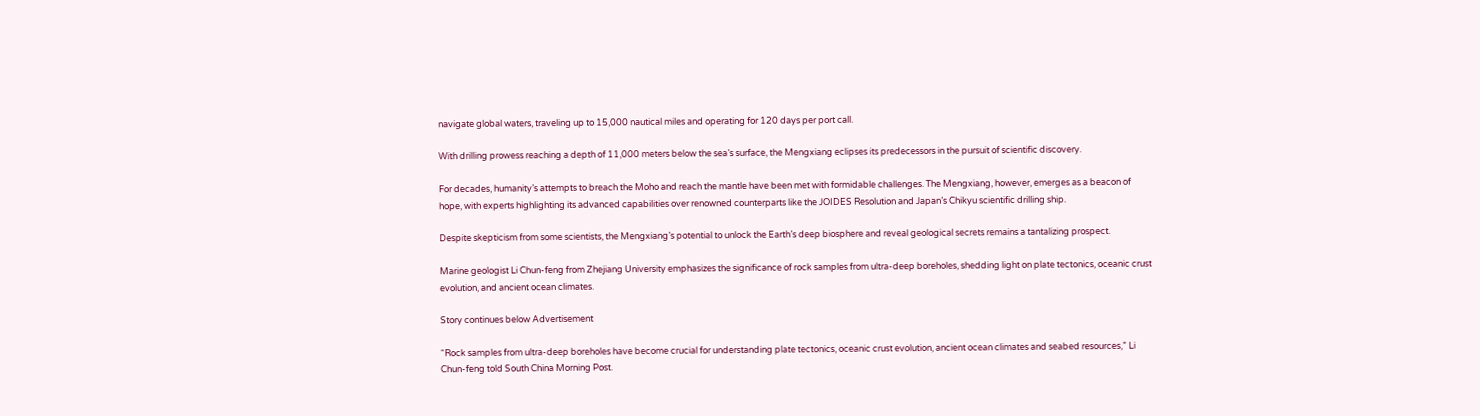navigate global waters, traveling up to 15,000 nautical miles and operating for 120 days per port call.

With drilling prowess reaching a depth of 11,000 meters below the sea’s surface, the Mengxiang eclipses its predecessors in the pursuit of scientific discovery.

For decades, humanity’s attempts to breach the Moho and reach the mantle have been met with formidable challenges. The Mengxiang, however, emerges as a beacon of hope, with experts highlighting its advanced capabilities over renowned counterparts like the JOIDES Resolution and Japan’s Chikyu scientific drilling ship.

Despite skepticism from some scientists, the Mengxiang’s potential to unlock the Earth’s deep biosphere and reveal geological secrets remains a tantalizing prospect.

Marine geologist Li Chun-feng from Zhejiang University emphasizes the significance of rock samples from ultra-deep boreholes, shedding light on plate tectonics, oceanic crust evolution, and ancient ocean climates.

Story continues below Advertisement

“Rock samples from ultra-deep boreholes have become crucial for understanding plate tectonics, oceanic crust evolution, ancient ocean climates and seabed resources,” Li Chun-feng told South China Morning Post.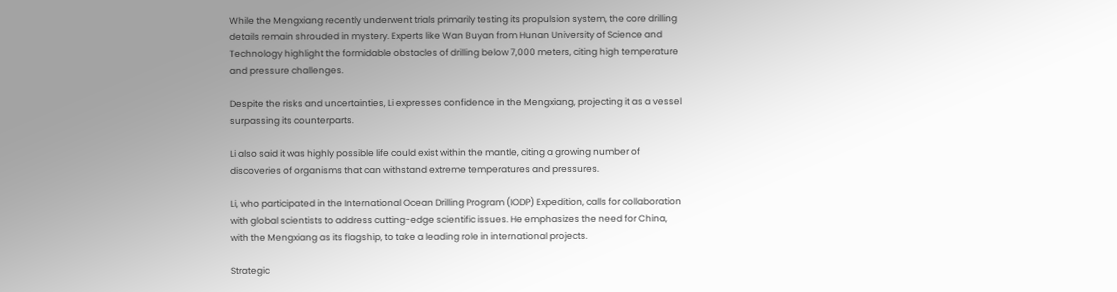While the Mengxiang recently underwent trials primarily testing its propulsion system, the core drilling details remain shrouded in mystery. Experts like Wan Buyan from Hunan University of Science and Technology highlight the formidable obstacles of drilling below 7,000 meters, citing high temperature and pressure challenges.

Despite the risks and uncertainties, Li expresses confidence in the Mengxiang, projecting it as a vessel surpassing its counterparts.

Li also said it was highly possible life could exist within the mantle, citing a growing number of discoveries of organisms that can withstand extreme temperatures and pressures.

Li, who participated in the International Ocean Drilling Program (IODP) Expedition, calls for collaboration with global scientists to address cutting-edge scientific issues. He emphasizes the need for China, with the Mengxiang as its flagship, to take a leading role in international projects.

Strategic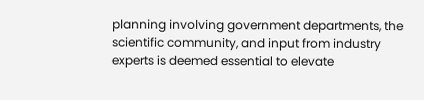planning involving government departments, the scientific community, and input from industry experts is deemed essential to elevate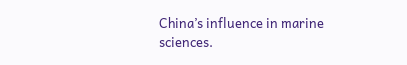China’s influence in marine sciences.